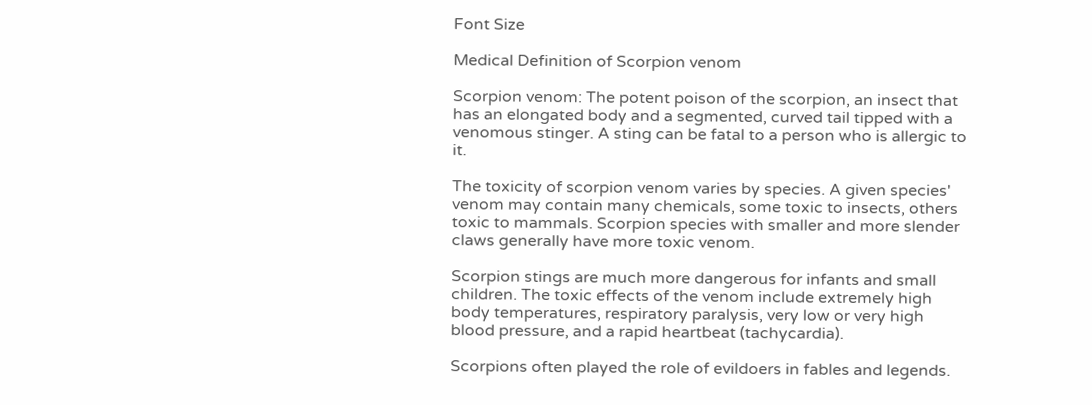Font Size

Medical Definition of Scorpion venom

Scorpion venom: The potent poison of the scorpion, an insect that has an elongated body and a segmented, curved tail tipped with a venomous stinger. A sting can be fatal to a person who is allergic to it.

The toxicity of scorpion venom varies by species. A given species' venom may contain many chemicals, some toxic to insects, others toxic to mammals. Scorpion species with smaller and more slender claws generally have more toxic venom.

Scorpion stings are much more dangerous for infants and small children. The toxic effects of the venom include extremely high body temperatures, respiratory paralysis, very low or very high blood pressure, and a rapid heartbeat (tachycardia).

Scorpions often played the role of evildoers in fables and legends.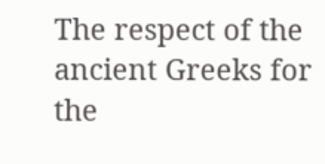The respect of the ancient Greeks for the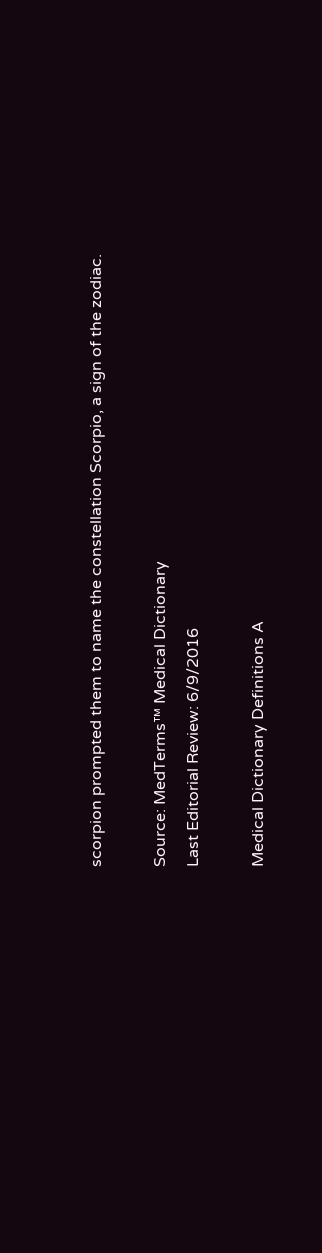scorpion prompted them to name the constellation Scorpio, a sign of the zodiac.

Source: MedTerms™ Medical Dictionary
Last Editorial Review: 6/9/2016

Medical Dictionary Definitions A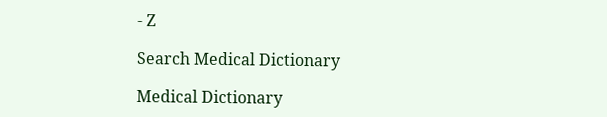- Z

Search Medical Dictionary

Medical Dictionary